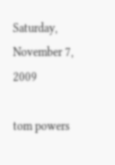Saturday, November 7, 2009

tom powers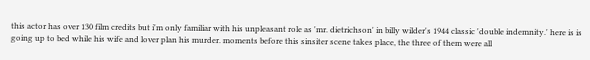this actor has over 130 film credits but i'm only familiar with his unpleasant role as 'mr. dietrichson' in billy wilder's 1944 classic 'double indemnity.' here is is going up to bed while his wife and lover plan his murder. moments before this sinsiter scene takes place, the three of them were all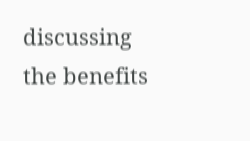discussing the benefits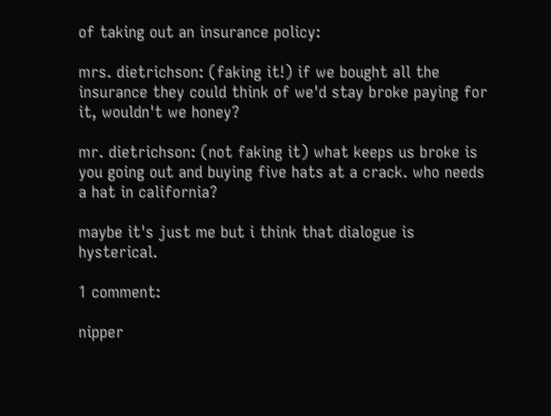of taking out an insurance policy:

mrs. dietrichson: (faking it!) if we bought all the insurance they could think of we'd stay broke paying for it, wouldn't we honey?

mr. dietrichson: (not faking it) what keeps us broke is you going out and buying five hats at a crack. who needs a hat in california?

maybe it's just me but i think that dialogue is hysterical.

1 comment:

nipper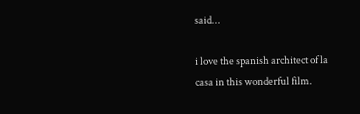said...

i love the spanish architect of la casa in this wonderful film.